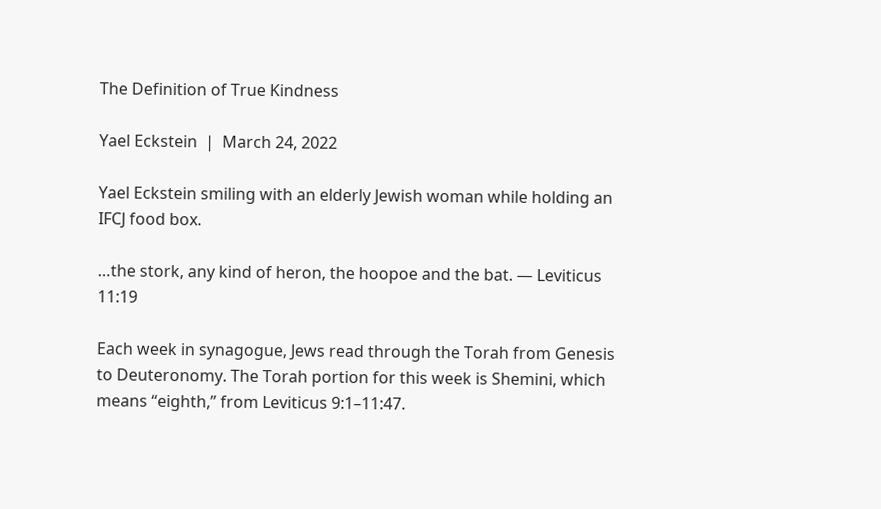The Definition of True Kindness

Yael Eckstein  |  March 24, 2022

Yael Eckstein smiling with an elderly Jewish woman while holding an IFCJ food box.

…the stork, any kind of heron, the hoopoe and the bat. — Leviticus 11:19

Each week in synagogue, Jews read through the Torah from Genesis to Deuteronomy. The Torah portion for this week is Shemini, which means “eighth,” from Leviticus 9:1–11:47.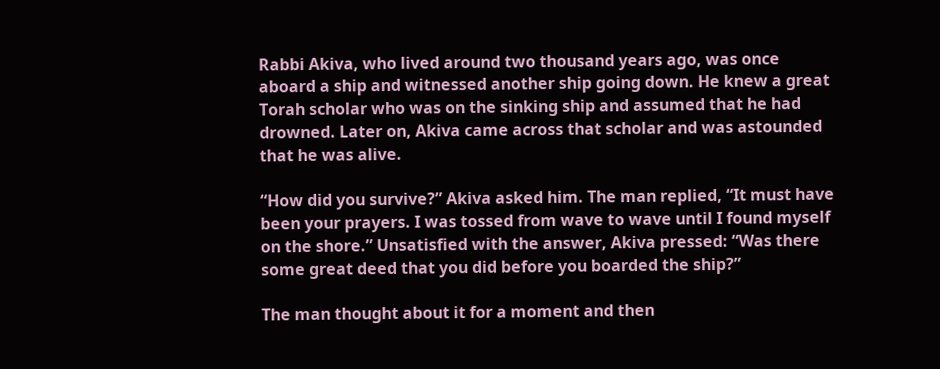Rabbi Akiva, who lived around two thousand years ago, was once aboard a ship and witnessed another ship going down. He knew a great Torah scholar who was on the sinking ship and assumed that he had drowned. Later on, Akiva came across that scholar and was astounded that he was alive.

“How did you survive?” Akiva asked him. The man replied, “It must have been your prayers. I was tossed from wave to wave until I found myself on the shore.” Unsatisfied with the answer, Akiva pressed: “Was there some great deed that you did before you boarded the ship?”

The man thought about it for a moment and then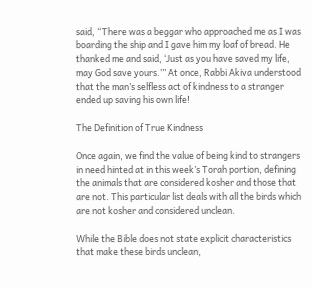said, “There was a beggar who approached me as I was boarding the ship and I gave him my loaf of bread. He thanked me and said, ‘Just as you have saved my life, may God save yours.’” At once, Rabbi Akiva understood that the man’s selfless act of kindness to a stranger ended up saving his own life!

The Definition of True Kindness

Once again, we find the value of being kind to strangers in need hinted at in this week’s Torah portion, defining the animals that are considered kosher and those that are not. This particular list deals with all the birds which are not kosher and considered unclean.

While the Bible does not state explicit characteristics that make these birds unclean,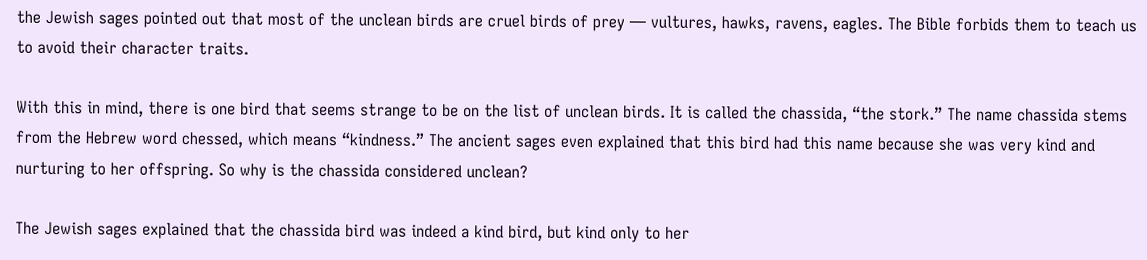the Jewish sages pointed out that most of the unclean birds are cruel birds of prey — vultures, hawks, ravens, eagles. The Bible forbids them to teach us to avoid their character traits.

With this in mind, there is one bird that seems strange to be on the list of unclean birds. It is called the chassida, “the stork.” The name chassida stems from the Hebrew word chessed, which means “kindness.” The ancient sages even explained that this bird had this name because she was very kind and nurturing to her offspring. So why is the chassida considered unclean?

The Jewish sages explained that the chassida bird was indeed a kind bird, but kind only to her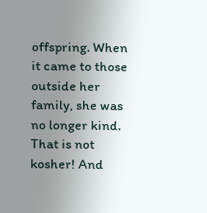offspring. When it came to those outside her family, she was no longer kind. That is not kosher! And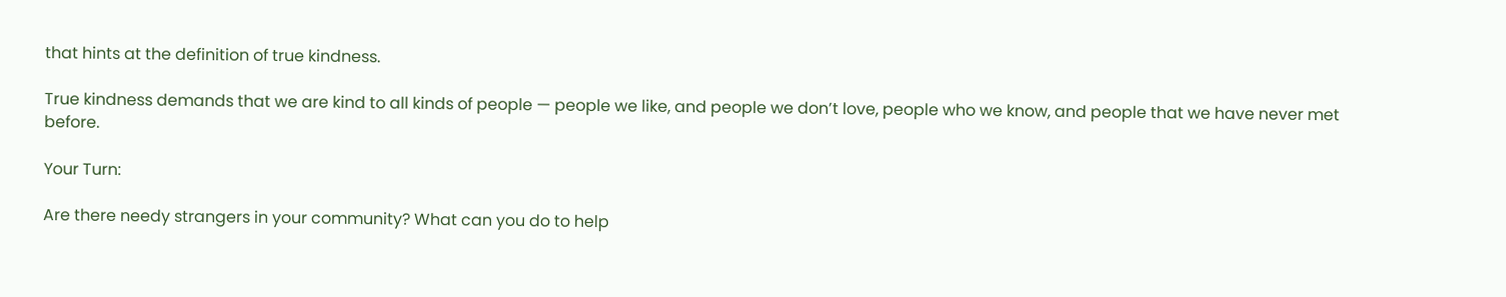that hints at the definition of true kindness.

True kindness demands that we are kind to all kinds of people — people we like, and people we don’t love, people who we know, and people that we have never met before.

Your Turn:

Are there needy strangers in your community? What can you do to help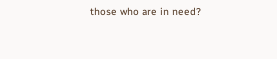those who are in need?